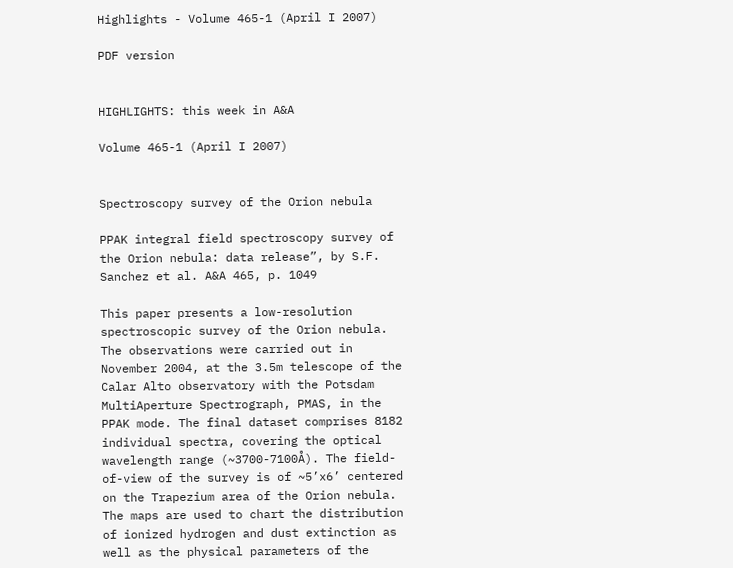Highlights - Volume 465-1 (April I 2007)

PDF version


HIGHLIGHTS: this week in A&A

Volume 465-1 (April I 2007)


Spectroscopy survey of the Orion nebula

PPAK integral field spectroscopy survey of the Orion nebula: data release”, by S.F. Sanchez et al. A&A 465, p. 1049

This paper presents a low-resolution spectroscopic survey of the Orion nebula. The observations were carried out in November 2004, at the 3.5m telescope of the Calar Alto observatory with the Potsdam MultiAperture Spectrograph, PMAS, in the PPAK mode. The final dataset comprises 8182 individual spectra, covering the optical wavelength range (~3700-7100Å). The field-of-view of the survey is of ~5’x6’ centered on the Trapezium area of the Orion nebula. The maps are used to chart the distribution of ionized hydrogen and dust extinction as well as the physical parameters of the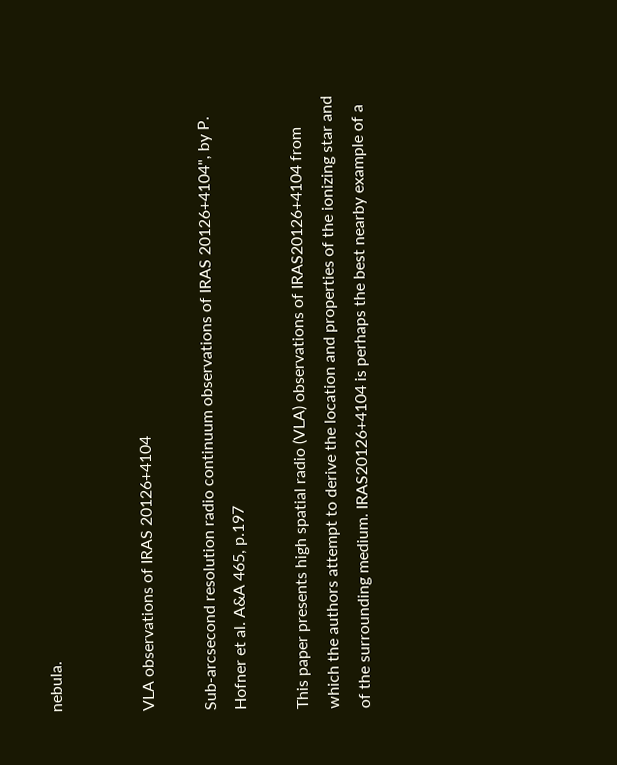nebula.


VLA observations of IRAS 20126+4104

Sub-arcsecond resolution radio continuum observations of IRAS 20126+4104", by P. Hofner et al. A&A 465, p.197

This paper presents high spatial radio (VLA) observations of IRAS20126+4104 from which the authors attempt to derive the location and properties of the ionizing star and of the surrounding medium. IRAS20126+4104 is perhaps the best nearby example of a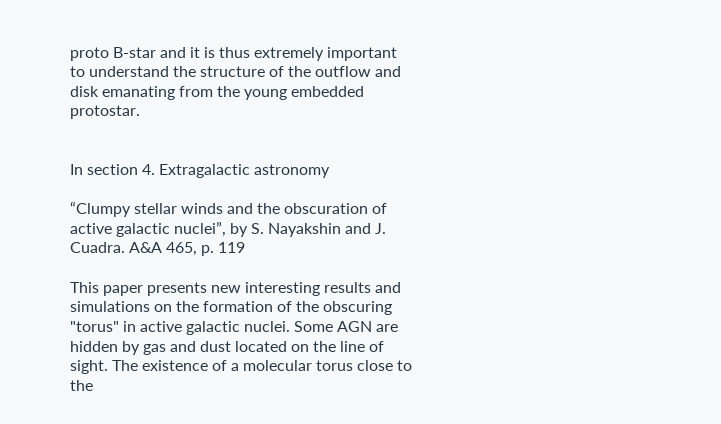proto B-star and it is thus extremely important to understand the structure of the outflow and disk emanating from the young embedded protostar.


In section 4. Extragalactic astronomy

“Clumpy stellar winds and the obscuration of active galactic nuclei”, by S. Nayakshin and J. Cuadra. A&A 465, p. 119

This paper presents new interesting results and simulations on the formation of the obscuring "torus" in active galactic nuclei. Some AGN are hidden by gas and dust located on the line of sight. The existence of a molecular torus close to the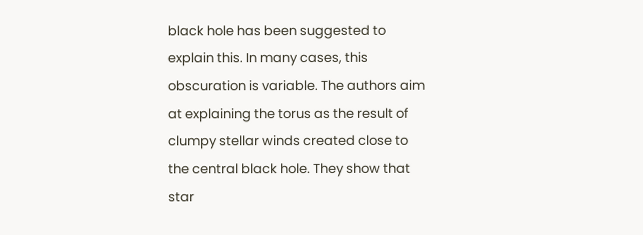black hole has been suggested to explain this. In many cases, this obscuration is variable. The authors aim at explaining the torus as the result of clumpy stellar winds created close to the central black hole. They show that star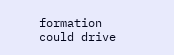formation could drive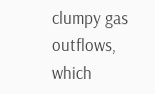clumpy gas outflows, which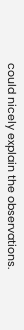could nicely explain the observations.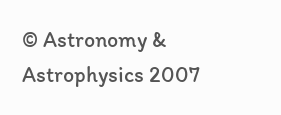© Astronomy & Astrophysics 2007